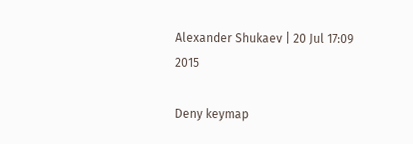Alexander Shukaev | 20 Jul 17:09 2015

Deny keymap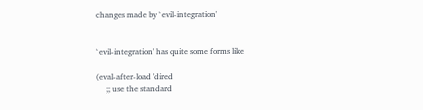changes made by `evil-integration'


`evil-integration' has quite some forms like

(eval-after-load 'dired
     ;; use the standard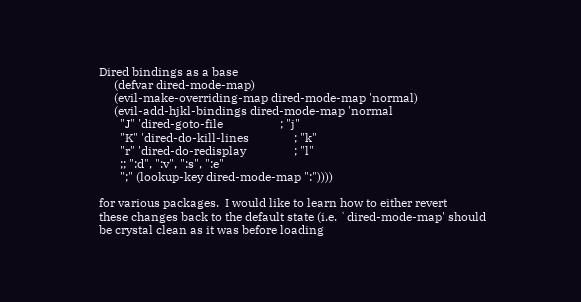Dired bindings as a base
     (defvar dired-mode-map)
     (evil-make-overriding-map dired-mode-map 'normal)
     (evil-add-hjkl-bindings dired-mode-map 'normal
       "J" 'dired-goto-file                   ; "j"
       "K" 'dired-do-kill-lines               ; "k"
       "r" 'dired-do-redisplay                ; "l"
       ;; ":d", ":v", ":s", ":e"
       ";" (lookup-key dired-mode-map ":"))))

for various packages.  I would like to learn how to either revert
these changes back to the default state (i.e. `dired-mode-map' should
be crystal clean as it was before loading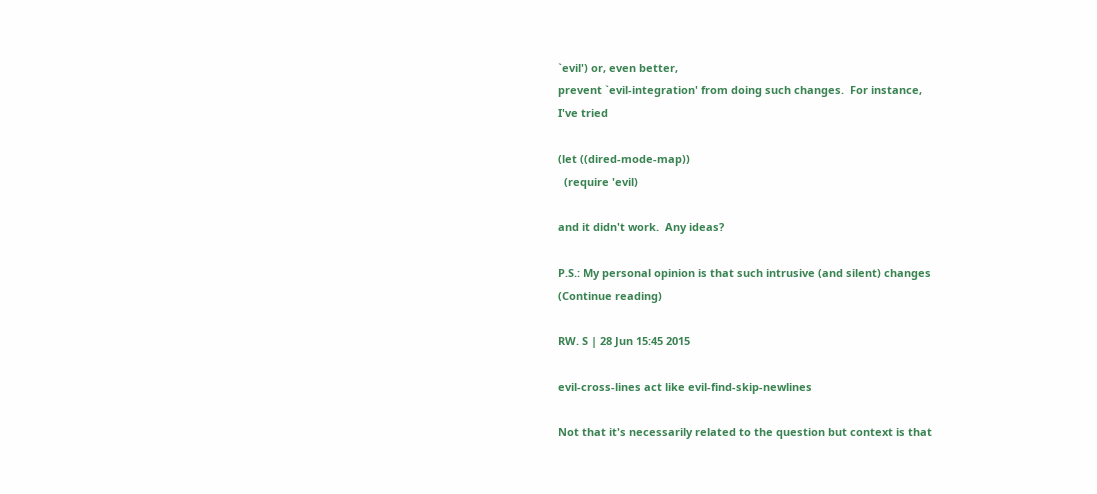`evil') or, even better,
prevent `evil-integration' from doing such changes.  For instance,
I've tried

(let ((dired-mode-map))
  (require 'evil)

and it didn't work.  Any ideas?

P.S.: My personal opinion is that such intrusive (and silent) changes
(Continue reading)

RW. S | 28 Jun 15:45 2015

evil-cross-lines act like evil-find-skip-newlines

Not that it's necessarily related to the question but context is that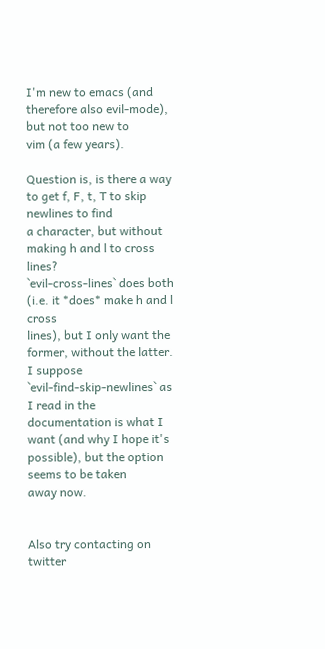I'm new to emacs (and therefore also evil-mode), but not too new to
vim (a few years).

Question is, is there a way to get f, F, t, T to skip newlines to find
a character, but without making h and l to cross lines?
`evil-cross-lines` does both (i.e. it *does* make h and l cross
lines), but I only want the former, without the latter. I suppose
`evil-find-skip-newlines` as I read in the documentation is what I
want (and why I hope it's possible), but the option seems to be taken
away now.


Also try contacting on twitter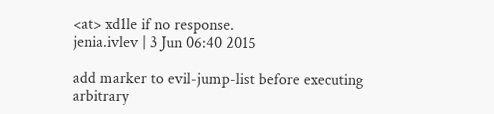<at> xd1le if no response.
jenia.ivlev | 3 Jun 06:40 2015

add marker to evil-jump-list before executing arbitrary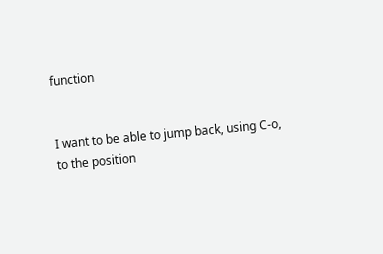function


I want to be able to jump back, using C-o, to the position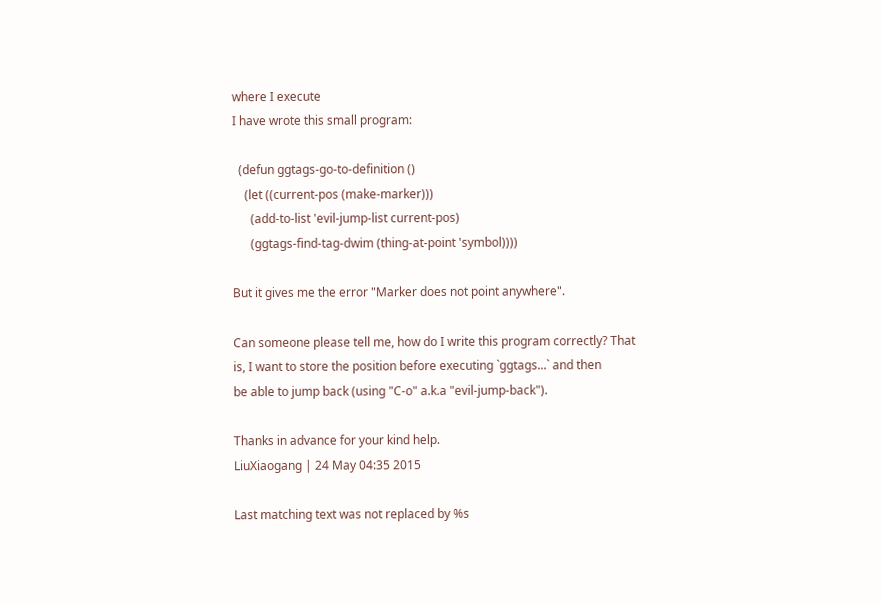where I execute
I have wrote this small program:

  (defun ggtags-go-to-definition ()
    (let ((current-pos (make-marker)))
      (add-to-list 'evil-jump-list current-pos)
      (ggtags-find-tag-dwim (thing-at-point 'symbol))))

But it gives me the error "Marker does not point anywhere".

Can someone please tell me, how do I write this program correctly? That
is, I want to store the position before executing `ggtags...` and then
be able to jump back (using "C-o" a.k.a "evil-jump-back").

Thanks in advance for your kind help.
LiuXiaogang | 24 May 04:35 2015

Last matching text was not replaced by %s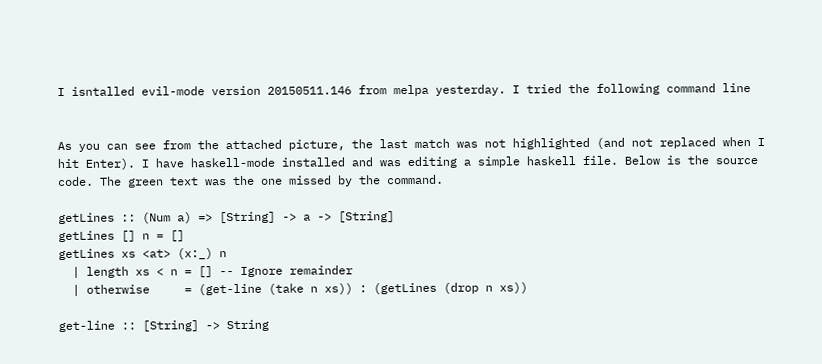I isntalled evil-mode version 20150511.146 from melpa yesterday. I tried the following command line


As you can see from the attached picture, the last match was not highlighted (and not replaced when I hit Enter). I have haskell-mode installed and was editing a simple haskell file. Below is the source code. The green text was the one missed by the command.

getLines :: (Num a) => [String] -> a -> [String]
getLines [] n = []
getLines xs <at> (x:_) n
  | length xs < n = [] -- Ignore remainder
  | otherwise     = (get-line (take n xs)) : (getLines (drop n xs))

get-line :: [String] -> String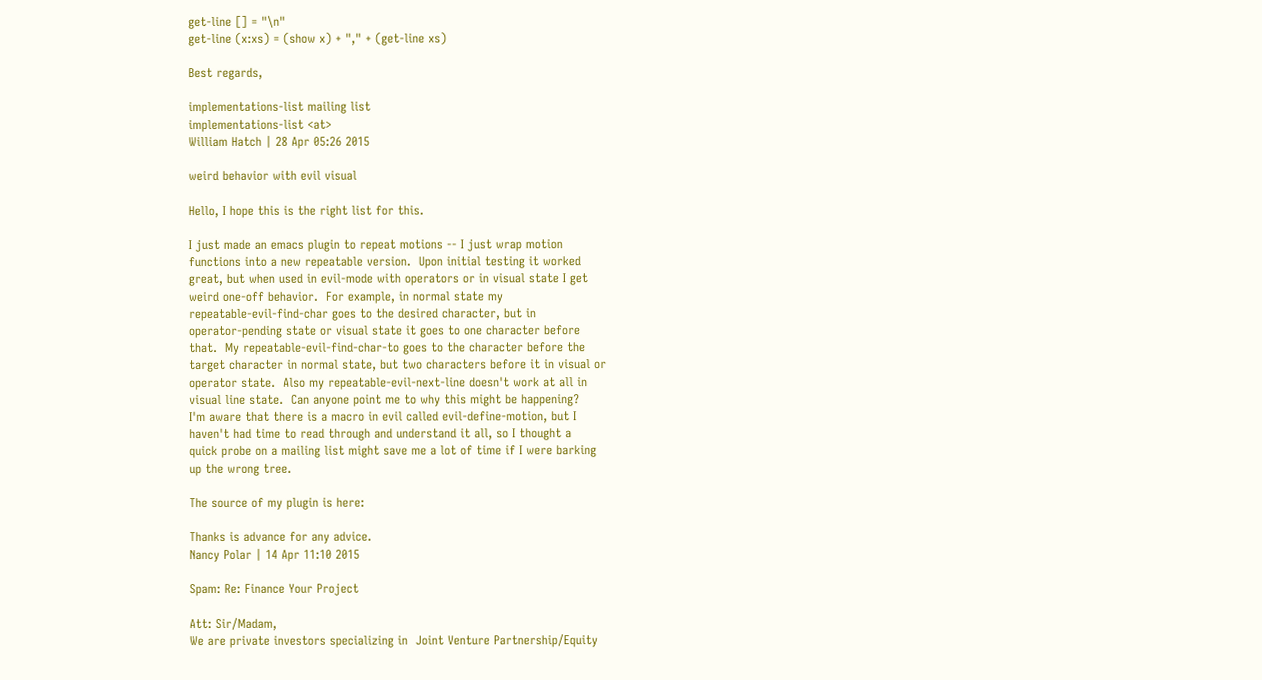get-line [] = "\n"
get-line (x:xs) = (show x) + "," + (get-line xs)

Best regards,

implementations-list mailing list
implementations-list <at>
William Hatch | 28 Apr 05:26 2015

weird behavior with evil visual

Hello, I hope this is the right list for this.

I just made an emacs plugin to repeat motions -- I just wrap motion
functions into a new repeatable version.  Upon initial testing it worked
great, but when used in evil-mode with operators or in visual state I get
weird one-off behavior.  For example, in normal state my
repeatable-evil-find-char goes to the desired character, but in
operator-pending state or visual state it goes to one character before
that.  My repeatable-evil-find-char-to goes to the character before the
target character in normal state, but two characters before it in visual or
operator state.  Also my repeatable-evil-next-line doesn't work at all in
visual line state.  Can anyone point me to why this might be happening?
I'm aware that there is a macro in evil called evil-define-motion, but I
haven't had time to read through and understand it all, so I thought a
quick probe on a mailing list might save me a lot of time if I were barking
up the wrong tree.

The source of my plugin is here:

Thanks is advance for any advice.
Nancy Polar | 14 Apr 11:10 2015

Spam: Re: Finance Your Project

Att: Sir/Madam,
We are private investors specializing in  Joint Venture Partnership/Equity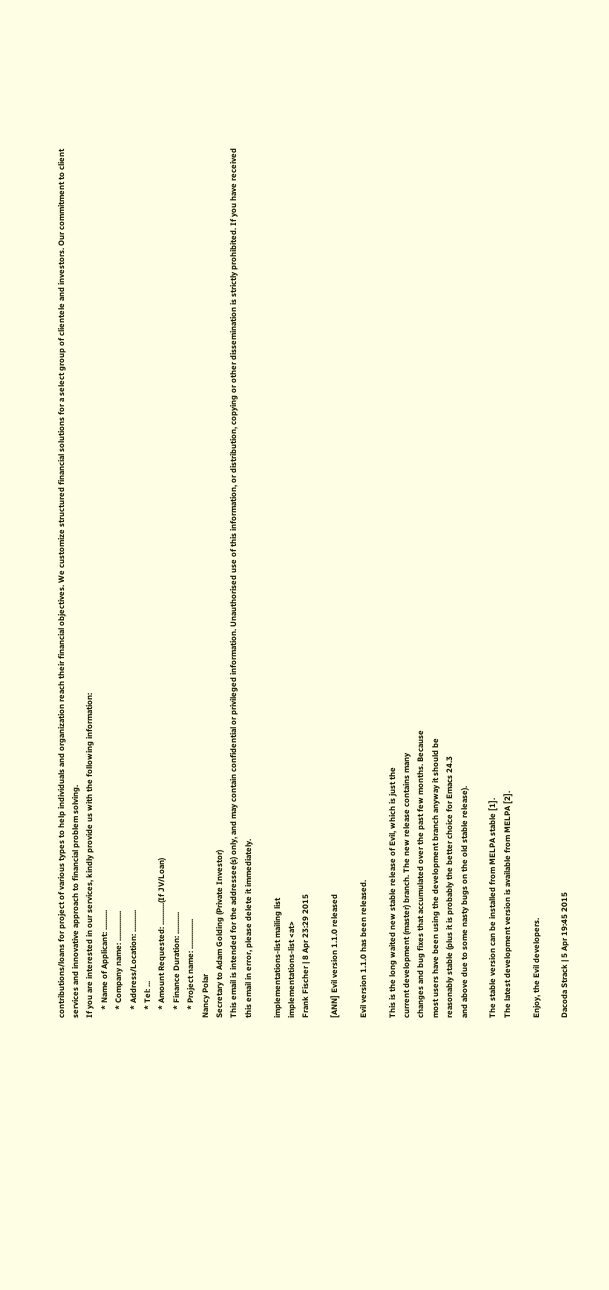contributions/loans for project of various types to help individuals and organization reach their financial objectives. We customize structured financial solutions for a select group of clientele and investors. Our commitment to client services and innovative approach to financial problem solving.
If you are interested in our services, kindly provide us with the following information:
    * Name of Applicant: ..........
    * Company name: ...............
    * Address/Location: ...........
    * Tel: ...
    * Amount Requested: ...........(If JV/Loan)
    * Finance Duration: ...........
    * Project name: ...............
Nancy Polar
Secretary to Adam Golding (Private Investor)
This email is intended for the addressee(s) only, and may contain confidential or privileged information. Unauthorised use of this information, or distribution, copying or other dissemination is strictly prohibited. If you have received this email in error, please delete it immediately.

implementations-list mailing list
implementations-list <at>
Frank Fischer | 8 Apr 23:29 2015

[ANN] Evil version 1.1.0 released

Evil version 1.1.0 has been released.

This is the long waited new stable release of Evil, which is just the
current development (master) branch. The new release contains many
changes and bug fixes that accumulated over the past few months. Because
most users have been using the development branch anyway it should be
reasonably stable (plus it is probably the better choice for Emacs 24.3
and above due to some nasty bugs on the old stable release).

The stable version can be installed from MELPA stable [1].
The latest development version is available from MELPA [2].

Enjoy, the Evil developers.

Dacoda Strack | 5 Apr 19:45 2015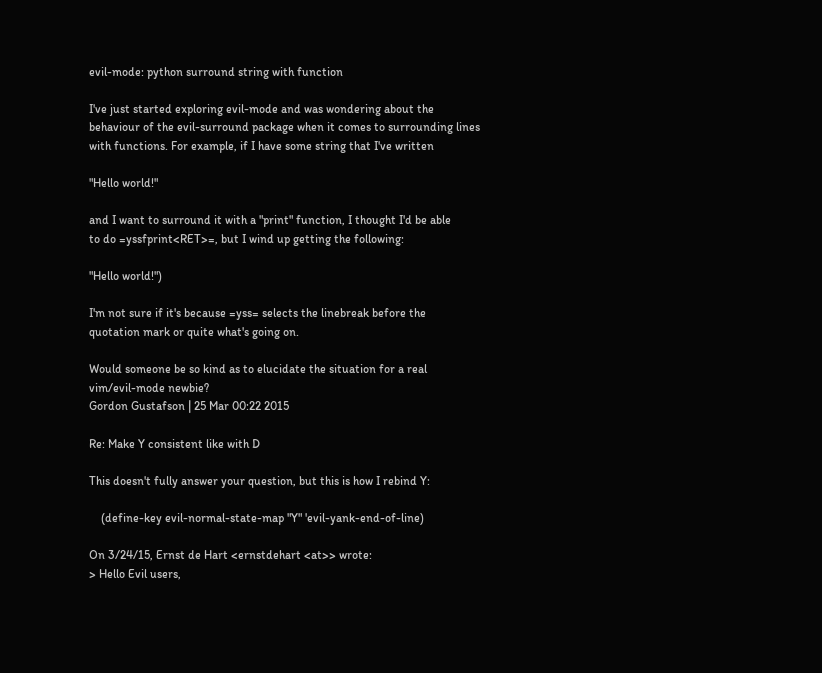evil-mode: python surround string with function

I've just started exploring evil-mode and was wondering about the
behaviour of the evil-surround package when it comes to surrounding lines
with functions. For example, if I have some string that I've written

"Hello world!"

and I want to surround it with a "print" function, I thought I'd be able
to do =yssfprint<RET>=, but I wind up getting the following:

"Hello world!")

I'm not sure if it's because =yss= selects the linebreak before the
quotation mark or quite what's going on.

Would someone be so kind as to elucidate the situation for a real
vim/evil-mode newbie?
Gordon Gustafson | 25 Mar 00:22 2015

Re: Make Y consistent like with D

This doesn't fully answer your question, but this is how I rebind Y:

    (define-key evil-normal-state-map "Y" 'evil-yank-end-of-line)

On 3/24/15, Ernst de Hart <ernstdehart <at>> wrote:
> Hello Evil users,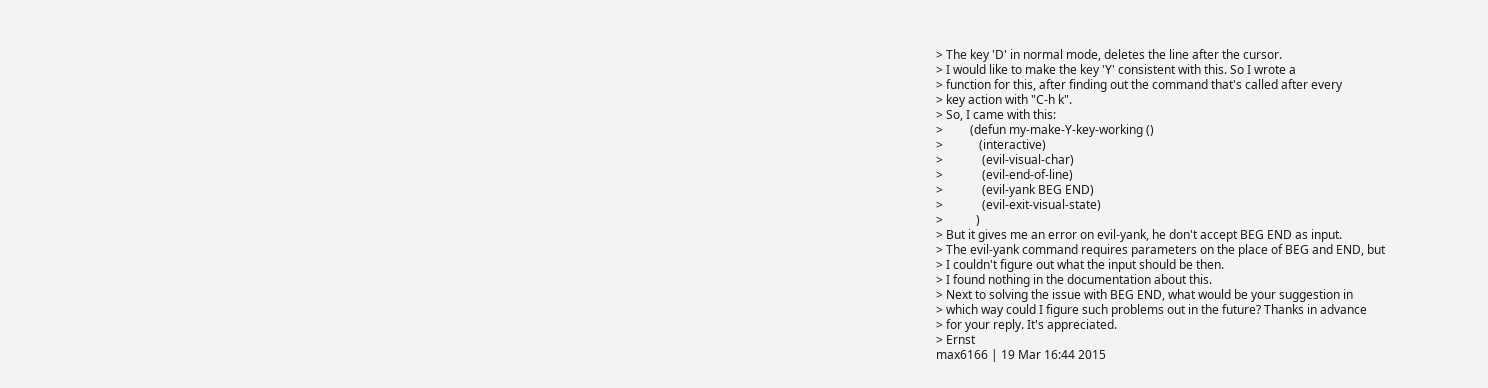> The key 'D' in normal mode, deletes the line after the cursor.
> I would like to make the key 'Y' consistent with this. So I wrote a
> function for this, after finding out the command that's called after every
> key action with "C-h k".
> So, I came with this:
>         (defun my-make-Y-key-working ()
>            (interactive)
>             (evil-visual-char)
>             (evil-end-of-line)
>             (evil-yank BEG END)
>             (evil-exit-visual-state)
>           )
> But it gives me an error on evil-yank, he don't accept BEG END as input.
> The evil-yank command requires parameters on the place of BEG and END, but
> I couldn't figure out what the input should be then.
> I found nothing in the documentation about this.
> Next to solving the issue with BEG END, what would be your suggestion in
> which way could I figure such problems out in the future? Thanks in advance
> for your reply. It's appreciated.
> Ernst
max6166 | 19 Mar 16:44 2015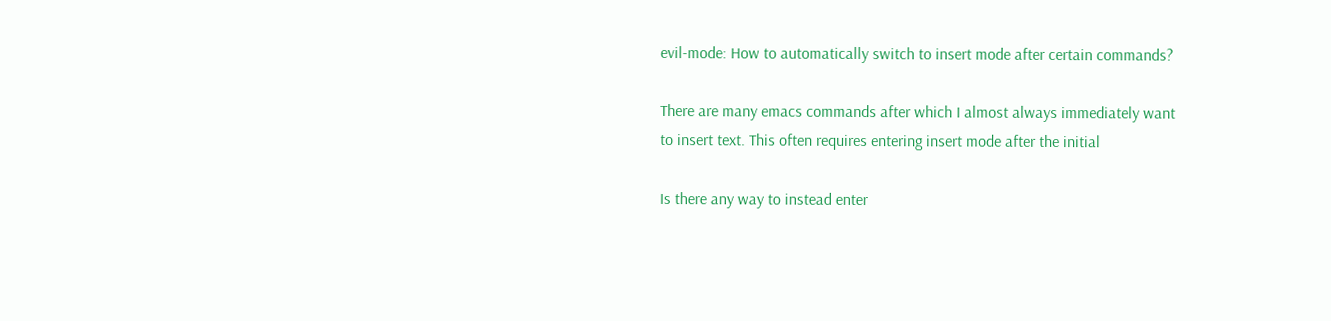evil-mode: How to automatically switch to insert mode after certain commands?

There are many emacs commands after which I almost always immediately want
to insert text. This often requires entering insert mode after the initial

Is there any way to instead enter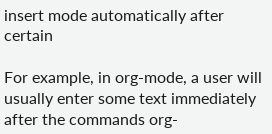insert mode automatically after certain

For example, in org-mode, a user will usually enter some text immediately
after the commands org-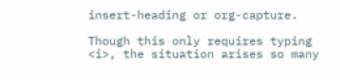insert-heading or org-capture.

Though this only requires typing <i>, the situation arises so many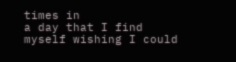times in
a day that I find myself wishing I could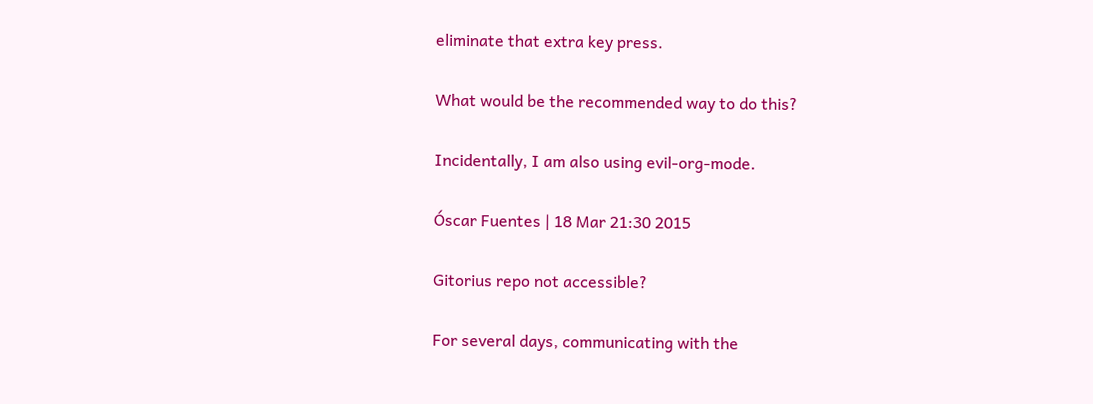eliminate that extra key press.

What would be the recommended way to do this?

Incidentally, I am also using evil-org-mode.

Óscar Fuentes | 18 Mar 21:30 2015

Gitorius repo not accessible?

For several days, communicating with the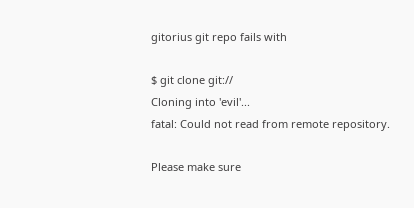gitorius git repo fails with

$ git clone git://
Cloning into 'evil'...
fatal: Could not read from remote repository.

Please make sure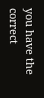you have the correct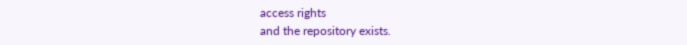access rights
and the repository exists.